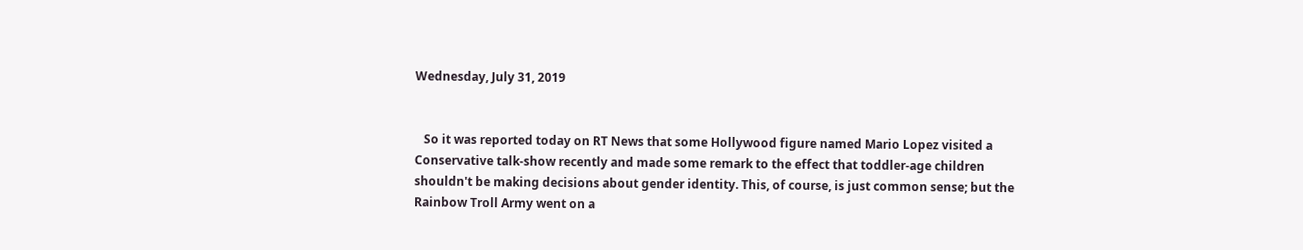Wednesday, July 31, 2019


   So it was reported today on RT News that some Hollywood figure named Mario Lopez visited a Conservative talk-show recently and made some remark to the effect that toddler-age children shouldn't be making decisions about gender identity. This, of course, is just common sense; but the Rainbow Troll Army went on a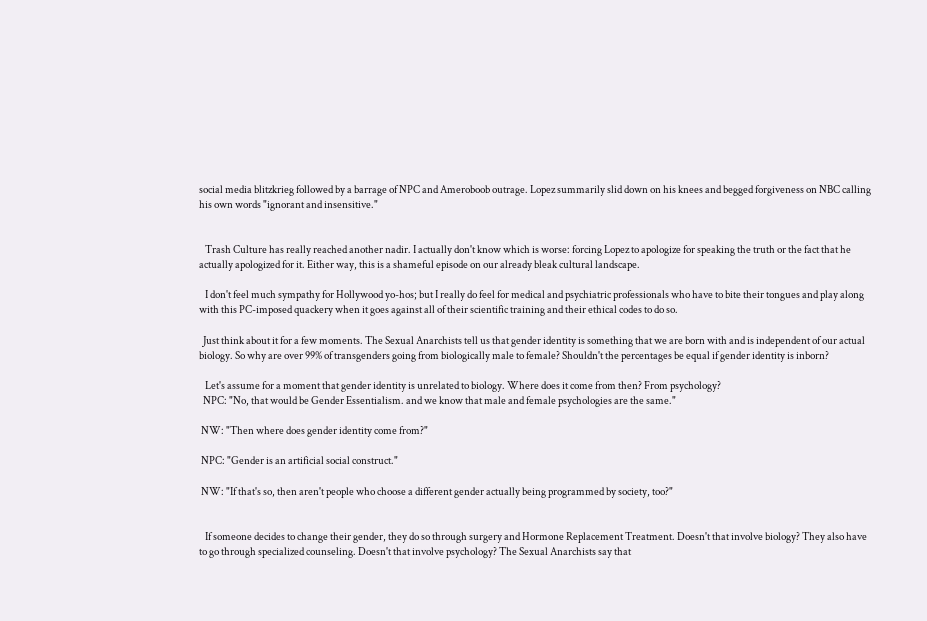social media blitzkrieg followed by a barrage of NPC and Ameroboob outrage. Lopez summarily slid down on his knees and begged forgiveness on NBC calling his own words "ignorant and insensitive."


   Trash Culture has really reached another nadir. I actually don't know which is worse: forcing Lopez to apologize for speaking the truth or the fact that he actually apologized for it. Either way, this is a shameful episode on our already bleak cultural landscape.

   I don't feel much sympathy for Hollywood yo-hos; but I really do feel for medical and psychiatric professionals who have to bite their tongues and play along with this PC-imposed quackery when it goes against all of their scientific training and their ethical codes to do so.

  Just think about it for a few moments. The Sexual Anarchists tell us that gender identity is something that we are born with and is independent of our actual biology. So why are over 99% of transgenders going from biologically male to female? Shouldn't the percentages be equal if gender identity is inborn?

   Let's assume for a moment that gender identity is unrelated to biology. Where does it come from then? From psychology?
  NPC: "No, that would be Gender Essentialism. and we know that male and female psychologies are the same."

 NW: "Then where does gender identity come from?"

 NPC: "Gender is an artificial social construct."

 NW: "If that's so, then aren't people who choose a different gender actually being programmed by society, too?"


   If someone decides to change their gender, they do so through surgery and Hormone Replacement Treatment. Doesn't that involve biology? They also have to go through specialized counseling. Doesn't that involve psychology? The Sexual Anarchists say that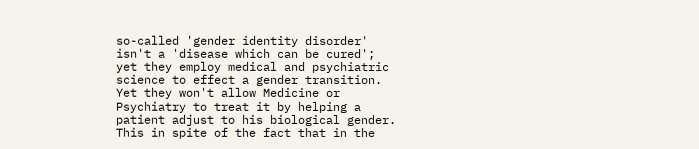so-called 'gender identity disorder' isn't a 'disease which can be cured'; yet they employ medical and psychiatric science to effect a gender transition. Yet they won't allow Medicine or Psychiatry to treat it by helping a patient adjust to his biological gender. This in spite of the fact that in the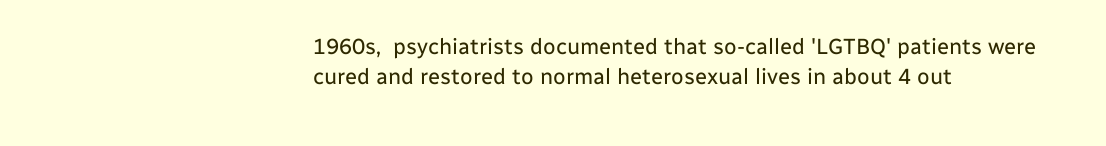1960s,  psychiatrists documented that so-called 'LGTBQ' patients were cured and restored to normal heterosexual lives in about 4 out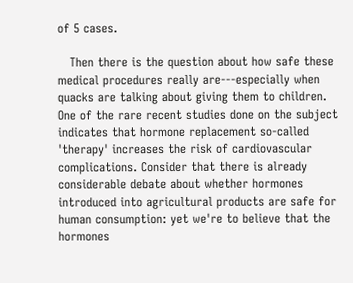of 5 cases.

   Then there is the question about how safe these medical procedures really are---especially when quacks are talking about giving them to children. One of the rare recent studies done on the subject indicates that hormone replacement so-called 'therapy' increases the risk of cardiovascular complications. Consider that there is already considerable debate about whether hormones introduced into agricultural products are safe for human consumption: yet we're to believe that the hormones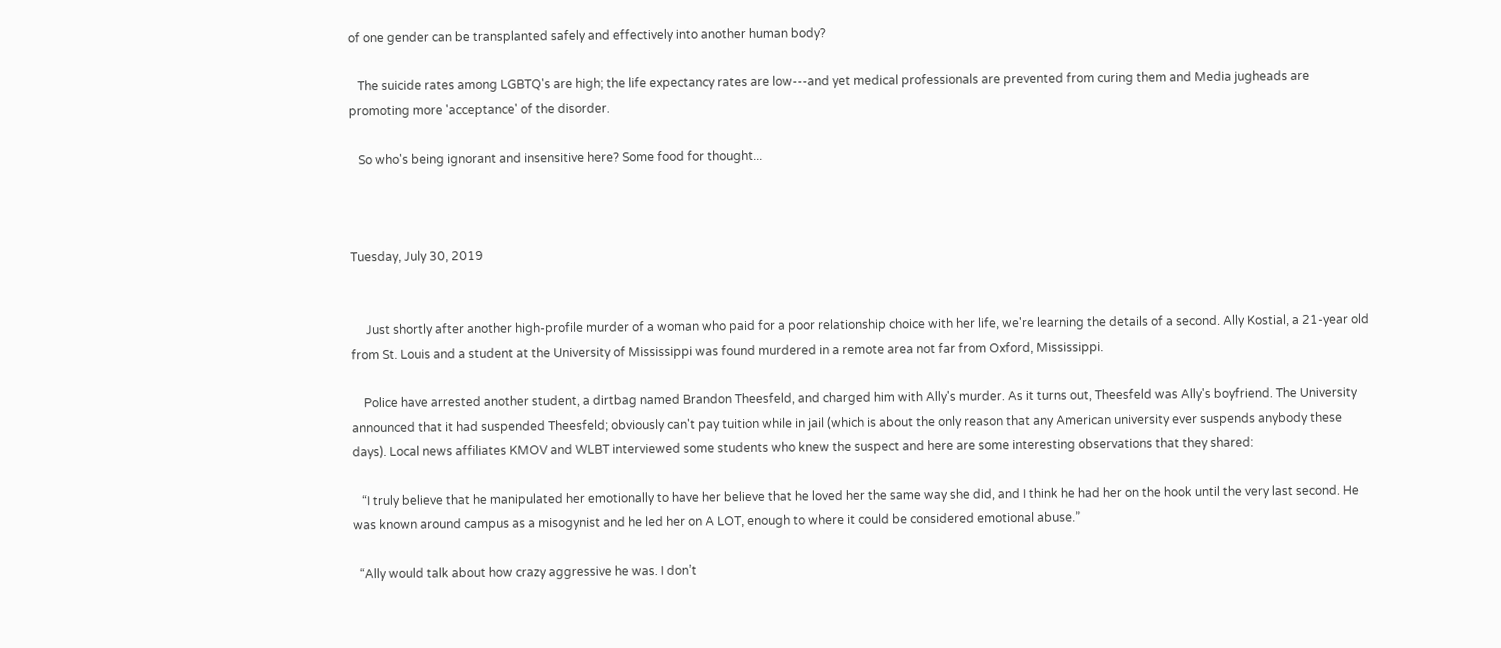of one gender can be transplanted safely and effectively into another human body?

   The suicide rates among LGBTQ's are high; the life expectancy rates are low---and yet medical professionals are prevented from curing them and Media jugheads are promoting more 'acceptance' of the disorder.

   So who's being ignorant and insensitive here? Some food for thought...



Tuesday, July 30, 2019


     Just shortly after another high-profile murder of a woman who paid for a poor relationship choice with her life, we're learning the details of a second. Ally Kostial, a 21-year old from St. Louis and a student at the University of Mississippi was found murdered in a remote area not far from Oxford, Mississippi.

    Police have arrested another student, a dirtbag named Brandon Theesfeld, and charged him with Ally's murder. As it turns out, Theesfeld was Ally's boyfriend. The University announced that it had suspended Theesfeld; obviously can't pay tuition while in jail (which is about the only reason that any American university ever suspends anybody these days). Local news affiliates KMOV and WLBT interviewed some students who knew the suspect and here are some interesting observations that they shared:

   “I truly believe that he manipulated her emotionally to have her believe that he loved her the same way she did, and I think he had her on the hook until the very last second. He was known around campus as a misogynist and he led her on A LOT, enough to where it could be considered emotional abuse.”

  “Ally would talk about how crazy aggressive he was. I don’t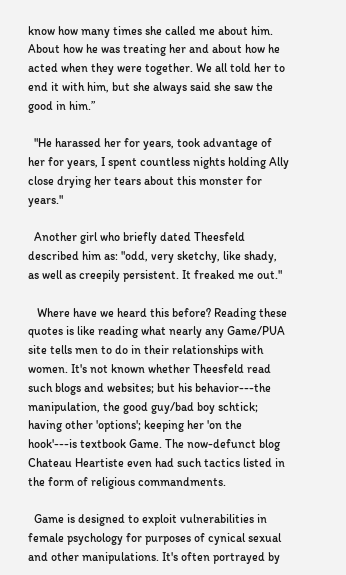know how many times she called me about him. About how he was treating her and about how he acted when they were together. We all told her to end it with him, but she always said she saw the good in him.”

  "He harassed her for years, took advantage of her for years, I spent countless nights holding Ally close drying her tears about this monster for years."

  Another girl who briefly dated Theesfeld described him as: "odd, very sketchy, like shady, as well as creepily persistent. It freaked me out."

   Where have we heard this before? Reading these quotes is like reading what nearly any Game/PUA site tells men to do in their relationships with women. It's not known whether Theesfeld read such blogs and websites; but his behavior---the manipulation, the good guy/bad boy schtick; having other 'options'; keeping her 'on the hook'---is textbook Game. The now-defunct blog Chateau Heartiste even had such tactics listed in the form of religious commandments.

  Game is designed to exploit vulnerabilities in female psychology for purposes of cynical sexual and other manipulations. It's often portrayed by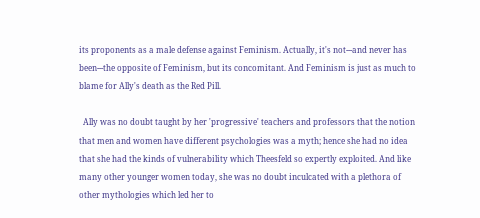its proponents as a male defense against Feminism. Actually, it's not---and never has been---the opposite of Feminism, but its concomitant. And Feminism is just as much to blame for Ally's death as the Red Pill.

  Ally was no doubt taught by her 'progressive' teachers and professors that the notion that men and women have different psychologies was a myth; hence she had no idea that she had the kinds of vulnerability which Theesfeld so expertly exploited. And like many other younger women today, she was no doubt inculcated with a plethora of other mythologies which led her to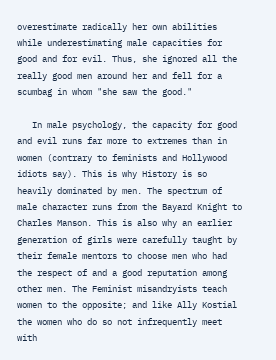overestimate radically her own abilities while underestimating male capacities for good and for evil. Thus, she ignored all the really good men around her and fell for a scumbag in whom "she saw the good."

   In male psychology, the capacity for good and evil runs far more to extremes than in women (contrary to feminists and Hollywood idiots say). This is why History is so heavily dominated by men. The spectrum of male character runs from the Bayard Knight to Charles Manson. This is also why an earlier generation of girls were carefully taught by their female mentors to choose men who had the respect of and a good reputation among other men. The Feminist misandryists teach women to the opposite; and like Ally Kostial the women who do so not infrequently meet with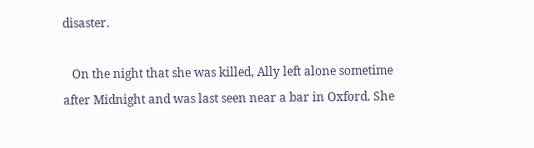disaster.

   On the night that she was killed, Ally left alone sometime after Midnight and was last seen near a bar in Oxford. She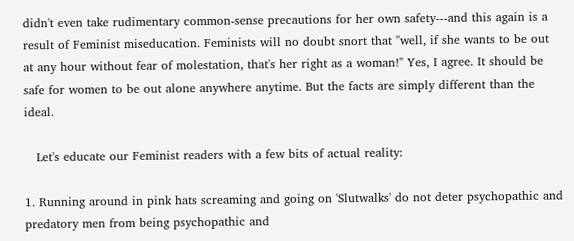didn't even take rudimentary common-sense precautions for her own safety---and this again is a result of Feminist miseducation. Feminists will no doubt snort that "well, if she wants to be out at any hour without fear of molestation, that's her right as a woman!" Yes, I agree. It should be safe for women to be out alone anywhere anytime. But the facts are simply different than the ideal.

   Let's educate our Feminist readers with a few bits of actual reality:

1. Running around in pink hats screaming and going on 'Slutwalks' do not deter psychopathic and predatory men from being psychopathic and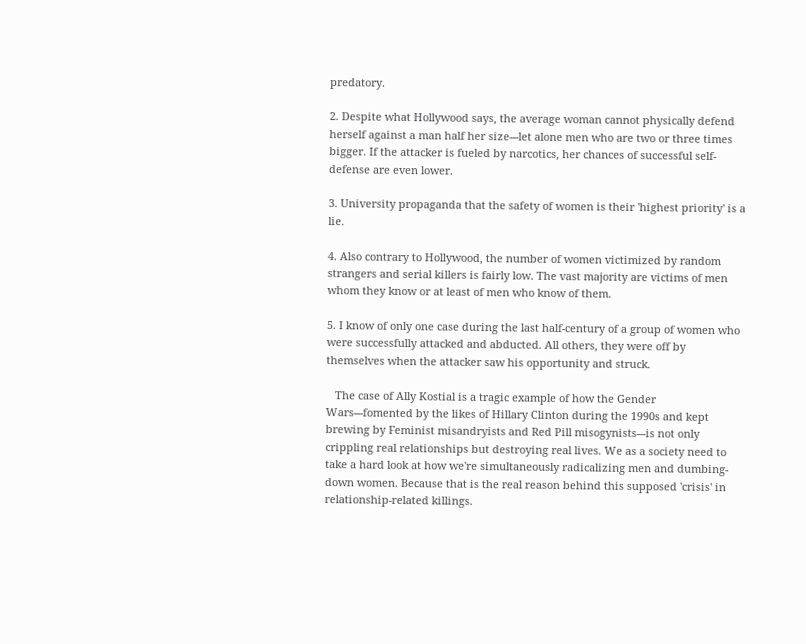predatory.

2. Despite what Hollywood says, the average woman cannot physically defend herself against a man half her size---let alone men who are two or three times bigger. If the attacker is fueled by narcotics, her chances of successful self-defense are even lower.

3. University propaganda that the safety of women is their 'highest priority' is a lie.

4. Also contrary to Hollywood, the number of women victimized by random strangers and serial killers is fairly low. The vast majority are victims of men whom they know or at least of men who know of them.

5. I know of only one case during the last half-century of a group of women who were successfully attacked and abducted. All others, they were off by themselves when the attacker saw his opportunity and struck.

   The case of Ally Kostial is a tragic example of how the Gender Wars---fomented by the likes of Hillary Clinton during the 1990s and kept brewing by Feminist misandryists and Red Pill misogynists---is not only crippling real relationships but destroying real lives. We as a society need to take a hard look at how we're simultaneously radicalizing men and dumbing-down women. Because that is the real reason behind this supposed 'crisis' in relationship-related killings.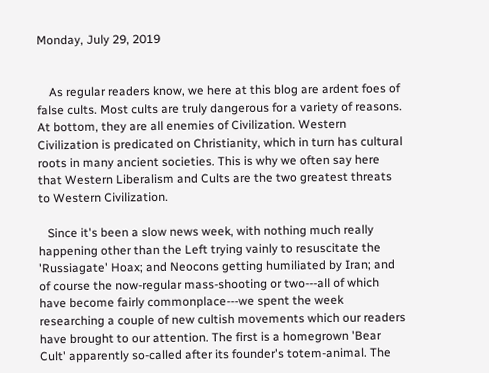Monday, July 29, 2019


    As regular readers know, we here at this blog are ardent foes of false cults. Most cults are truly dangerous for a variety of reasons. At bottom, they are all enemies of Civilization. Western Civilization is predicated on Christianity, which in turn has cultural roots in many ancient societies. This is why we often say here that Western Liberalism and Cults are the two greatest threats to Western Civilization.

   Since it's been a slow news week, with nothing much really happening other than the Left trying vainly to resuscitate the 'Russiagate' Hoax; and Neocons getting humiliated by Iran; and of course the now-regular mass-shooting or two---all of which have become fairly commonplace---we spent the week researching a couple of new cultish movements which our readers have brought to our attention. The first is a homegrown 'Bear Cult' apparently so-called after its founder's totem-animal. The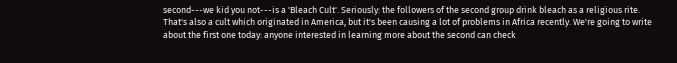second---we kid you not---is a 'Bleach Cult'. Seriously: the followers of the second group drink bleach as a religious rite. That's also a cult which originated in America, but it's been causing a lot of problems in Africa recently. We're going to write about the first one today: anyone interested in learning more about the second can check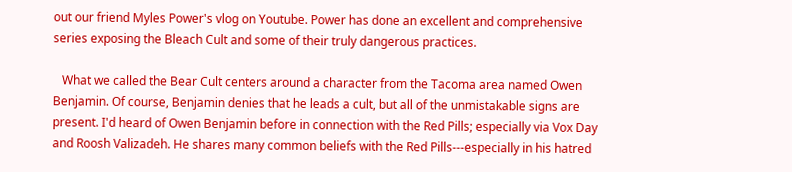out our friend Myles Power's vlog on Youtube. Power has done an excellent and comprehensive series exposing the Bleach Cult and some of their truly dangerous practices.

   What we called the Bear Cult centers around a character from the Tacoma area named Owen Benjamin. Of course, Benjamin denies that he leads a cult, but all of the unmistakable signs are present. I'd heard of Owen Benjamin before in connection with the Red Pills; especially via Vox Day and Roosh Valizadeh. He shares many common beliefs with the Red Pills---especially in his hatred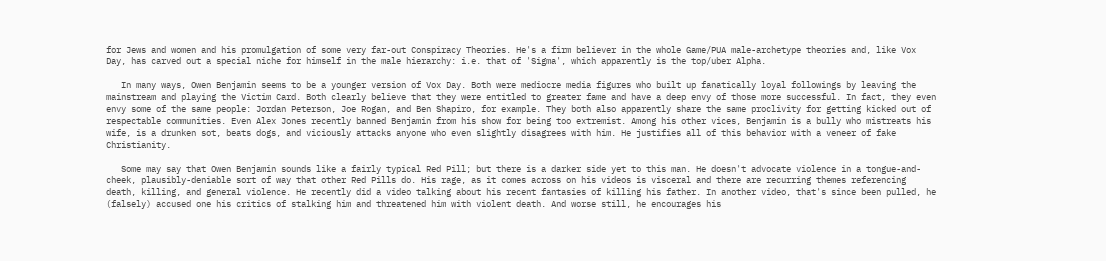for Jews and women and his promulgation of some very far-out Conspiracy Theories. He's a firm believer in the whole Game/PUA male-archetype theories and, like Vox Day, has carved out a special niche for himself in the male hierarchy: i.e. that of 'Sigma', which apparently is the top/uber Alpha.

   In many ways, Owen Benjamin seems to be a younger version of Vox Day. Both were mediocre media figures who built up fanatically loyal followings by leaving the mainstream and playing the Victim Card. Both clearly believe that they were entitled to greater fame and have a deep envy of those more successful. In fact, they even envy some of the same people: Jordan Peterson, Joe Rogan, and Ben Shapiro, for example. They both also apparently share the same proclivity for getting kicked out of respectable communities. Even Alex Jones recently banned Benjamin from his show for being too extremist. Among his other vices, Benjamin is a bully who mistreats his wife, is a drunken sot, beats dogs, and viciously attacks anyone who even slightly disagrees with him. He justifies all of this behavior with a veneer of fake Christianity.

   Some may say that Owen Benjamin sounds like a fairly typical Red Pill; but there is a darker side yet to this man. He doesn't advocate violence in a tongue-and-cheek, plausibly-deniable sort of way that other Red Pills do. His rage, as it comes across on his videos is visceral and there are recurring themes referencing death, killing, and general violence. He recently did a video talking about his recent fantasies of killing his father. In another video, that's since been pulled, he (falsely) accused one his critics of stalking him and threatened him with violent death. And worse still, he encourages his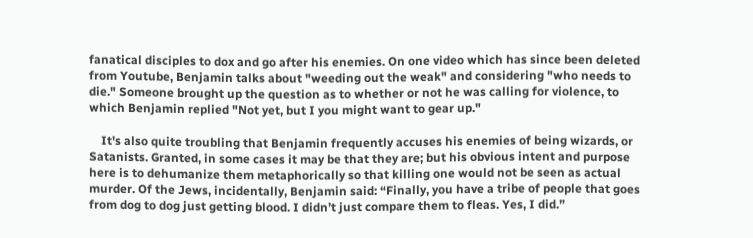fanatical disciples to dox and go after his enemies. On one video which has since been deleted from Youtube, Benjamin talks about "weeding out the weak" and considering "who needs to die." Someone brought up the question as to whether or not he was calling for violence, to which Benjamin replied "Not yet, but I you might want to gear up."

    It's also quite troubling that Benjamin frequently accuses his enemies of being wizards, or Satanists. Granted, in some cases it may be that they are; but his obvious intent and purpose here is to dehumanize them metaphorically so that killing one would not be seen as actual murder. Of the Jews, incidentally, Benjamin said: “Finally, you have a tribe of people that goes from dog to dog just getting blood. I didn’t just compare them to fleas. Yes, I did.”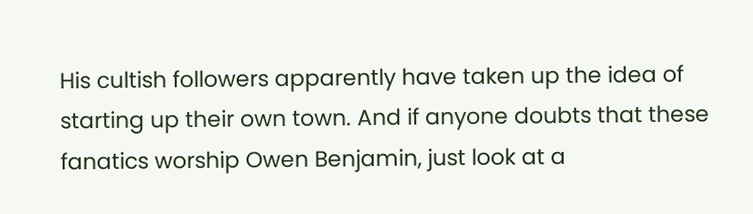His cultish followers apparently have taken up the idea of starting up their own town. And if anyone doubts that these fanatics worship Owen Benjamin, just look at a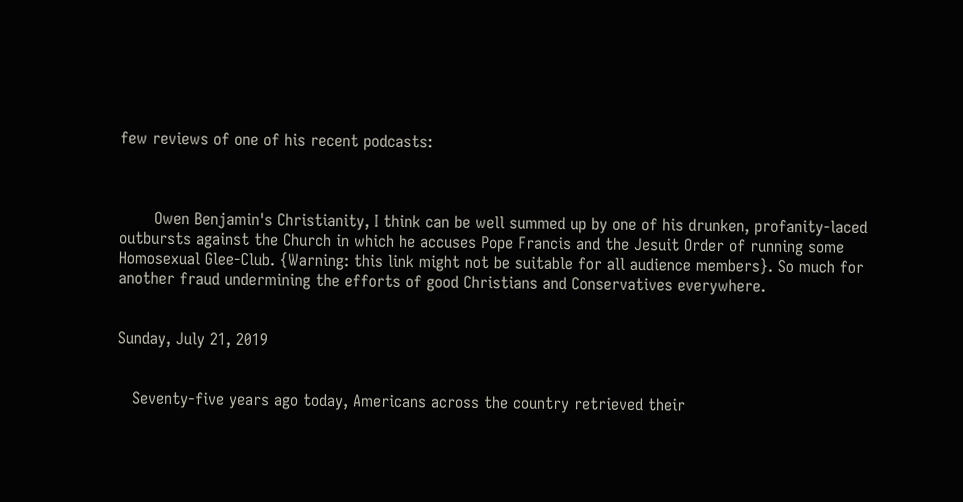few reviews of one of his recent podcasts:



       Owen Benjamin's Christianity, I think can be well summed up by one of his drunken, profanity-laced outbursts against the Church in which he accuses Pope Francis and the Jesuit Order of running some Homosexual Glee-Club. {Warning: this link might not be suitable for all audience members}. So much for another fraud undermining the efforts of good Christians and Conservatives everywhere.


Sunday, July 21, 2019


   Seventy-five years ago today, Americans across the country retrieved their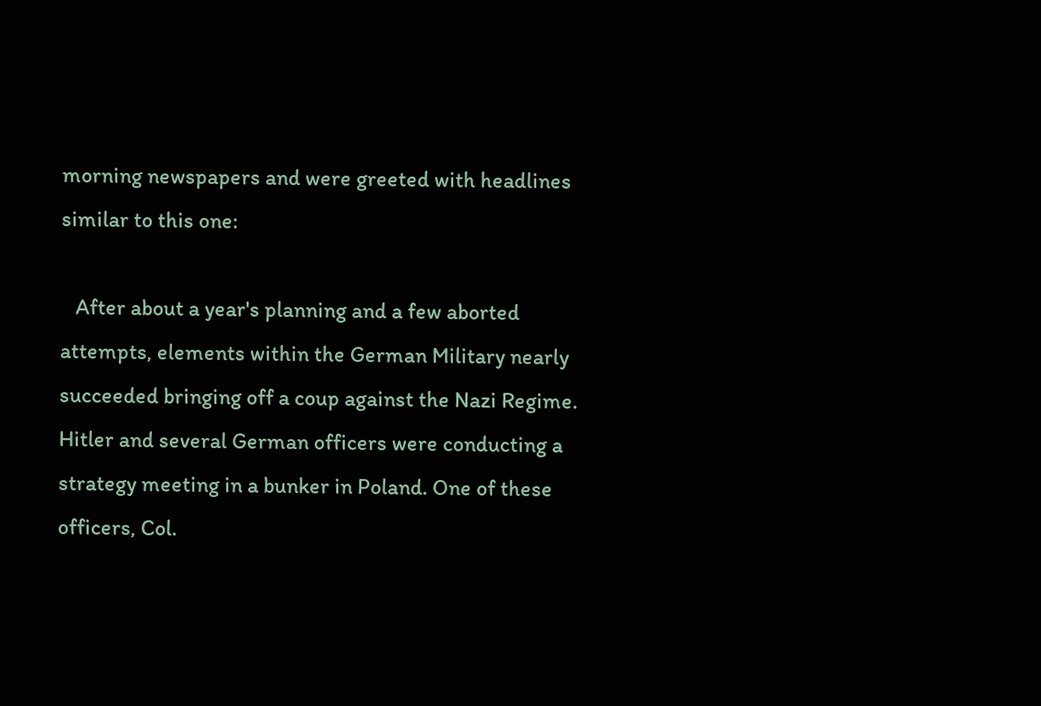morning newspapers and were greeted with headlines similar to this one:

   After about a year's planning and a few aborted attempts, elements within the German Military nearly succeeded bringing off a coup against the Nazi Regime. Hitler and several German officers were conducting a strategy meeting in a bunker in Poland. One of these officers, Col.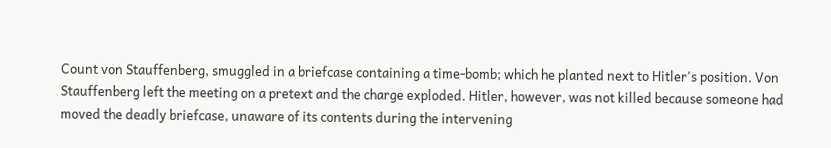Count von Stauffenberg, smuggled in a briefcase containing a time-bomb; which he planted next to Hitler's position. Von Stauffenberg left the meeting on a pretext and the charge exploded. Hitler, however, was not killed because someone had moved the deadly briefcase, unaware of its contents during the intervening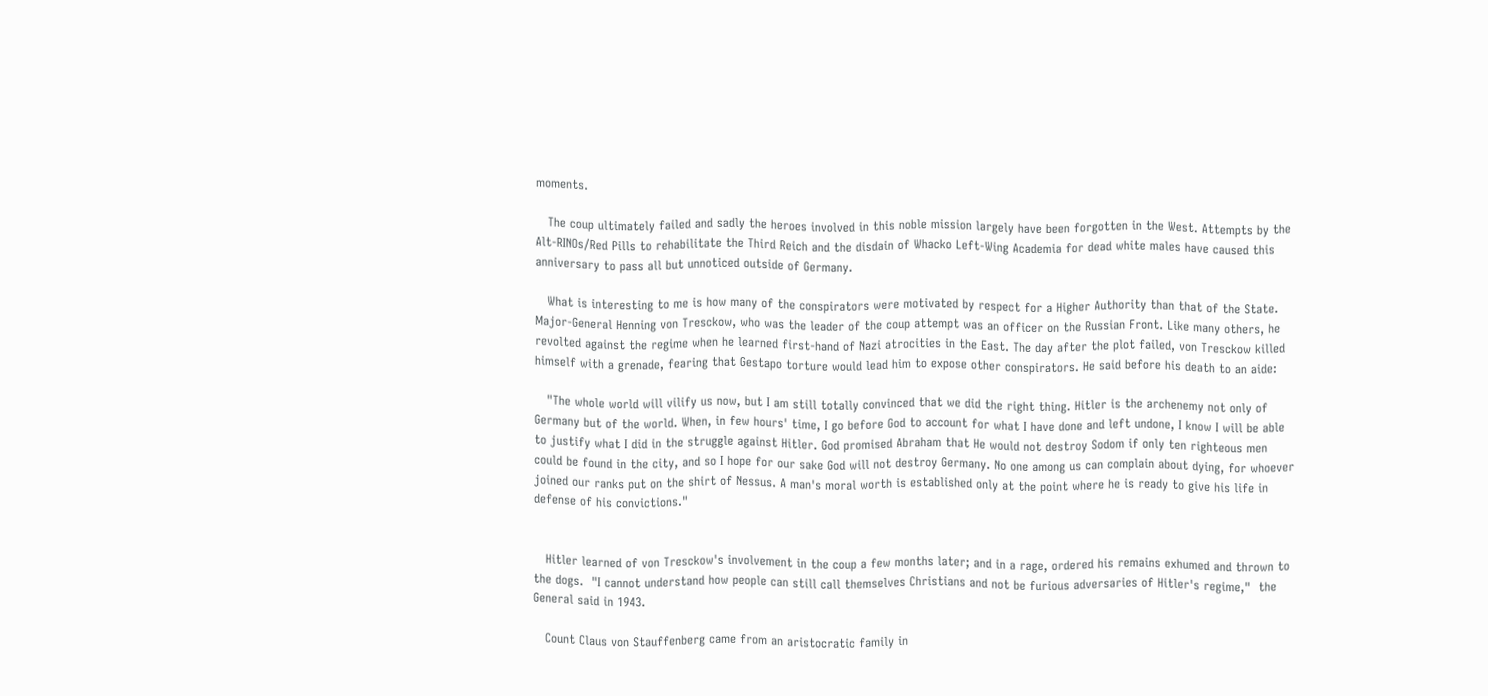moments.

   The coup ultimately failed and sadly the heroes involved in this noble mission largely have been forgotten in the West. Attempts by the Alt-RINOs/Red Pills to rehabilitate the Third Reich and the disdain of Whacko Left-Wing Academia for dead white males have caused this anniversary to pass all but unnoticed outside of Germany.

   What is interesting to me is how many of the conspirators were motivated by respect for a Higher Authority than that of the State. Major-General Henning von Tresckow, who was the leader of the coup attempt was an officer on the Russian Front. Like many others, he revolted against the regime when he learned first-hand of Nazi atrocities in the East. The day after the plot failed, von Tresckow killed himself with a grenade, fearing that Gestapo torture would lead him to expose other conspirators. He said before his death to an aide:

   "The whole world will vilify us now, but I am still totally convinced that we did the right thing. Hitler is the archenemy not only of Germany but of the world. When, in few hours' time, I go before God to account for what I have done and left undone, I know I will be able to justify what I did in the struggle against Hitler. God promised Abraham that He would not destroy Sodom if only ten righteous men could be found in the city, and so I hope for our sake God will not destroy Germany. No one among us can complain about dying, for whoever joined our ranks put on the shirt of Nessus. A man's moral worth is established only at the point where he is ready to give his life in defense of his convictions."


   Hitler learned of von Tresckow's involvement in the coup a few months later; and in a rage, ordered his remains exhumed and thrown to the dogs.  "I cannot understand how people can still call themselves Christians and not be furious adversaries of Hitler's regime,"  the General said in 1943.

   Count Claus von Stauffenberg came from an aristocratic family in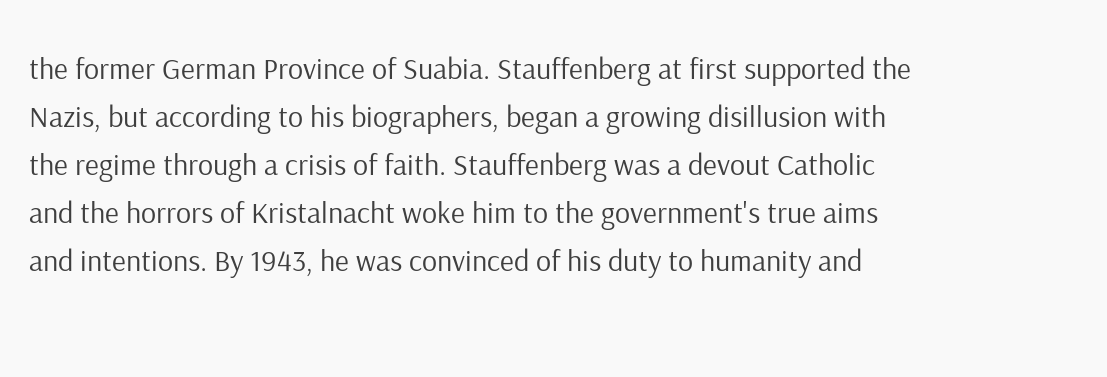the former German Province of Suabia. Stauffenberg at first supported the Nazis, but according to his biographers, began a growing disillusion with the regime through a crisis of faith. Stauffenberg was a devout Catholic and the horrors of Kristalnacht woke him to the government's true aims and intentions. By 1943, he was convinced of his duty to humanity and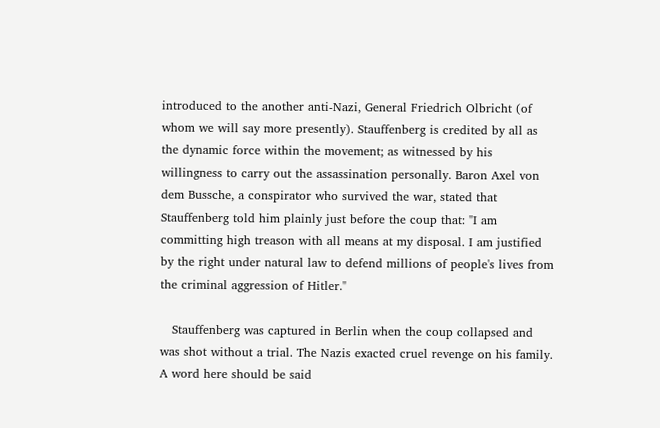introduced to the another anti-Nazi, General Friedrich Olbricht (of whom we will say more presently). Stauffenberg is credited by all as the dynamic force within the movement; as witnessed by his willingness to carry out the assassination personally. Baron Axel von dem Bussche, a conspirator who survived the war, stated that Stauffenberg told him plainly just before the coup that: "I am committing high treason with all means at my disposal. I am justified by the right under natural law to defend millions of people's lives from the criminal aggression of Hitler."

   Stauffenberg was captured in Berlin when the coup collapsed and was shot without a trial. The Nazis exacted cruel revenge on his family. A word here should be said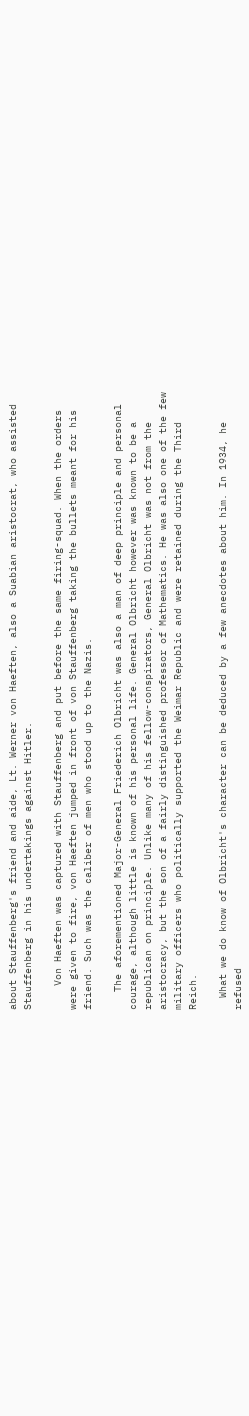about Stauffenberg's friend and aide, Lt. Werner von Haeften, also a Suabian aristocrat, who assisted Stauffenberg in his undertakings against Hitler.

    Von Haeften was captured with Stauffenberg and put before the same firing-squad. When the orders were given to fire, von Haeften jumped in front of von Stauffenberg taking the bullets meant for his friend. Such was the caliber of men who stood up to the Nazis.

   The aforementioned Major-General Friederich Olbricht was also a man of deep principle and personal courage, although little is known of his personal life. General Olbricht however was known to be a republican on principle. Unlike many of his fellow-conspirators, General Olbricht was not from the aristocracy, but the son of a fairly distinguished professor of Mathematics. He was also one of the few military officers who politically supported the Weimar Republic and were retained during the Third Reich.

  What we do know of Olbricht's character can be deduced by a few anecdotes about him. In 1934, he refused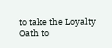to take the Loyalty Oath to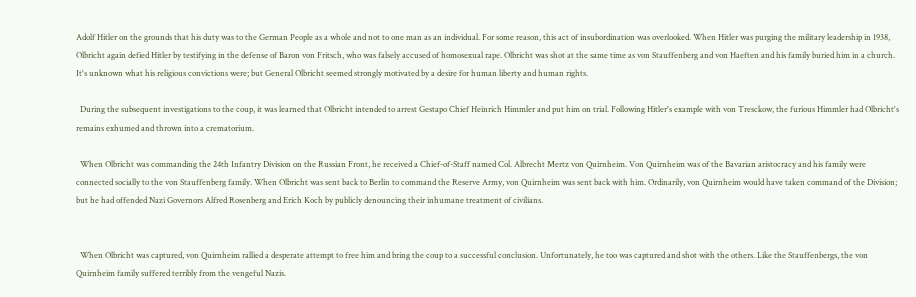Adolf Hitler on the grounds that his duty was to the German People as a whole and not to one man as an individual. For some reason, this act of insubordination was overlooked. When Hitler was purging the military leadership in 1938, Olbricht again defied Hitler by testifying in the defense of Baron von Fritsch, who was falsely accused of homosexual rape. Olbricht was shot at the same time as von Stauffenberg and von Haeften and his family buried him in a church. It's unknown what his religious convictions were; but General Olbricht seemed strongly motivated by a desire for human liberty and human rights.

  During the subsequent investigations to the coup, it was learned that Olbricht intended to arrest Gestapo Chief Heinrich Himmler and put him on trial. Following Hitler's example with von Tresckow, the furious Himmler had Olbricht's remains exhumed and thrown into a crematorium.

  When Olbricht was commanding the 24th Infantry Division on the Russian Front, he received a Chief-of-Staff named Col. Albrecht Mertz von Quirnheim. Von Quirnheim was of the Bavarian aristocracy and his family were connected socially to the von Stauffenberg family. When Olbricht was sent back to Berlin to command the Reserve Army, von Quirnheim was sent back with him. Ordinarily, von Quirnheim would have taken command of the Division; but he had offended Nazi Governors Alfred Rosenberg and Erich Koch by publicly denouncing their inhumane treatment of civilians.


  When Olbricht was captured, von Quirnheim rallied a desperate attempt to free him and bring the coup to a successful conclusion. Unfortunately, he too was captured and shot with the others. Like the Stauffenbergs, the von Quirnheim family suffered terribly from the vengeful Nazis.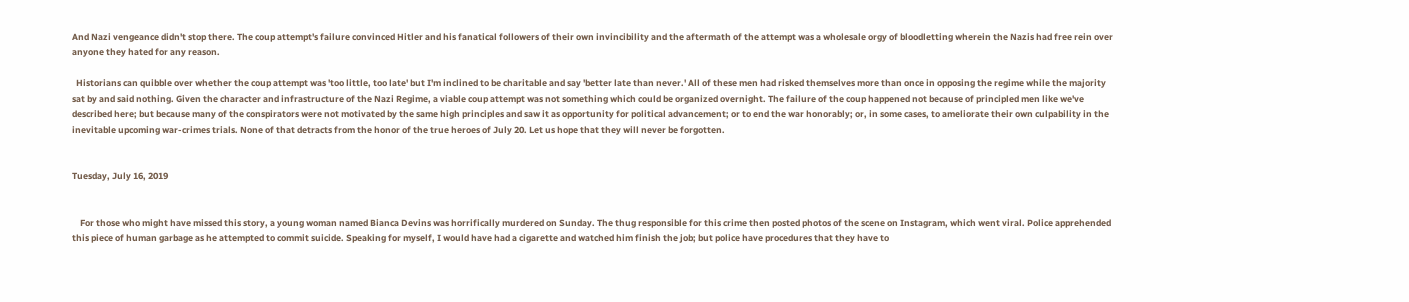And Nazi vengeance didn't stop there. The coup attempt's failure convinced Hitler and his fanatical followers of their own invincibility and the aftermath of the attempt was a wholesale orgy of bloodletting wherein the Nazis had free rein over anyone they hated for any reason.

  Historians can quibble over whether the coup attempt was 'too little, too late' but I'm inclined to be charitable and say 'better late than never.' All of these men had risked themselves more than once in opposing the regime while the majority sat by and said nothing. Given the character and infrastructure of the Nazi Regime, a viable coup attempt was not something which could be organized overnight. The failure of the coup happened not because of principled men like we've described here; but because many of the conspirators were not motivated by the same high principles and saw it as opportunity for political advancement; or to end the war honorably; or, in some cases, to ameliorate their own culpability in the inevitable upcoming war-crimes trials. None of that detracts from the honor of the true heroes of July 20. Let us hope that they will never be forgotten.


Tuesday, July 16, 2019


    For those who might have missed this story, a young woman named Bianca Devins was horrifically murdered on Sunday. The thug responsible for this crime then posted photos of the scene on Instagram, which went viral. Police apprehended this piece of human garbage as he attempted to commit suicide. Speaking for myself, I would have had a cigarette and watched him finish the job; but police have procedures that they have to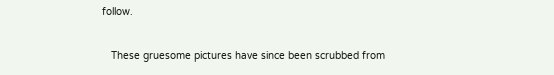follow.

   These gruesome pictures have since been scrubbed from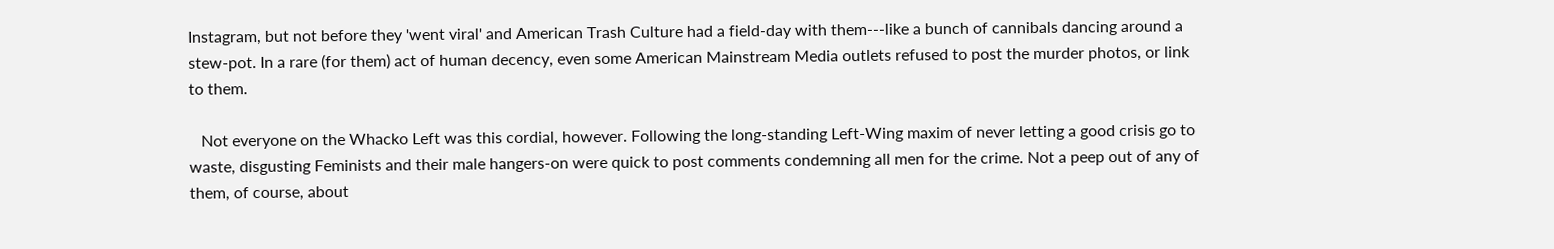Instagram, but not before they 'went viral' and American Trash Culture had a field-day with them---like a bunch of cannibals dancing around a stew-pot. In a rare (for them) act of human decency, even some American Mainstream Media outlets refused to post the murder photos, or link to them.

   Not everyone on the Whacko Left was this cordial, however. Following the long-standing Left-Wing maxim of never letting a good crisis go to waste, disgusting Feminists and their male hangers-on were quick to post comments condemning all men for the crime. Not a peep out of any of them, of course, about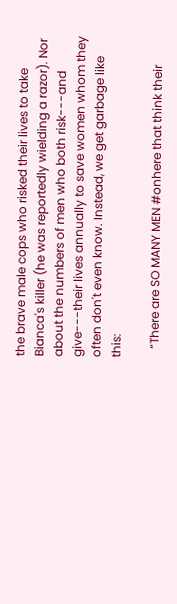the brave male cops who risked their lives to take Bianca's killer (he was reportedly wielding a razor). Nor about the numbers of men who both risk---and give---their lives annually to save women whom they often don't even know. Instead, we get garbage like this:

   “There are SO MANY MEN #onhere that think their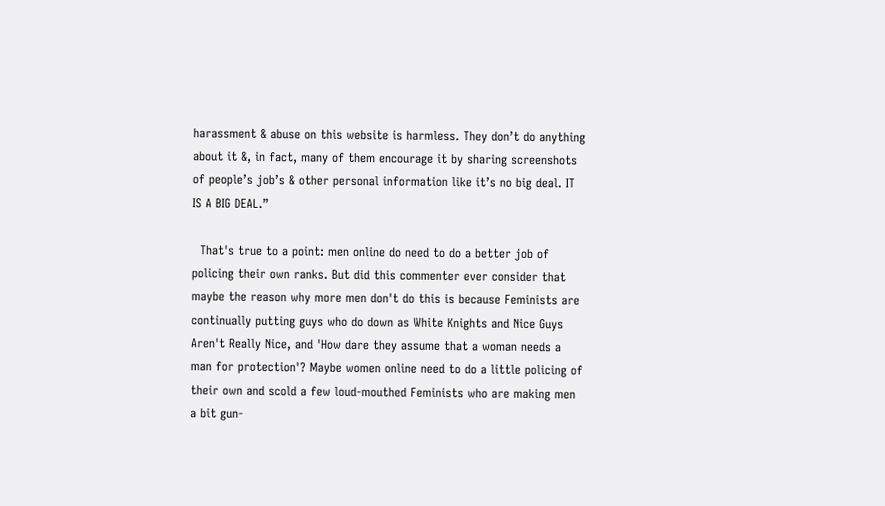harassment & abuse on this website is harmless. They don’t do anything about it &, in fact, many of them encourage it by sharing screenshots of people’s job’s & other personal information like it’s no big deal. IT IS A BIG DEAL.”

  That's true to a point: men online do need to do a better job of policing their own ranks. But did this commenter ever consider that maybe the reason why more men don't do this is because Feminists are continually putting guys who do down as White Knights and Nice Guys Aren't Really Nice, and 'How dare they assume that a woman needs a man for protection'? Maybe women online need to do a little policing of their own and scold a few loud-mouthed Feminists who are making men a bit gun-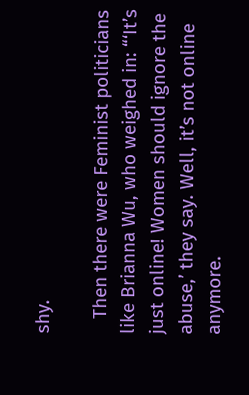shy.

   Then there were Feminist politicians like Brianna Wu, who weighed in: “‘It’s just online! Women should ignore the abuse,’ they say. Well, it’s not online anymore.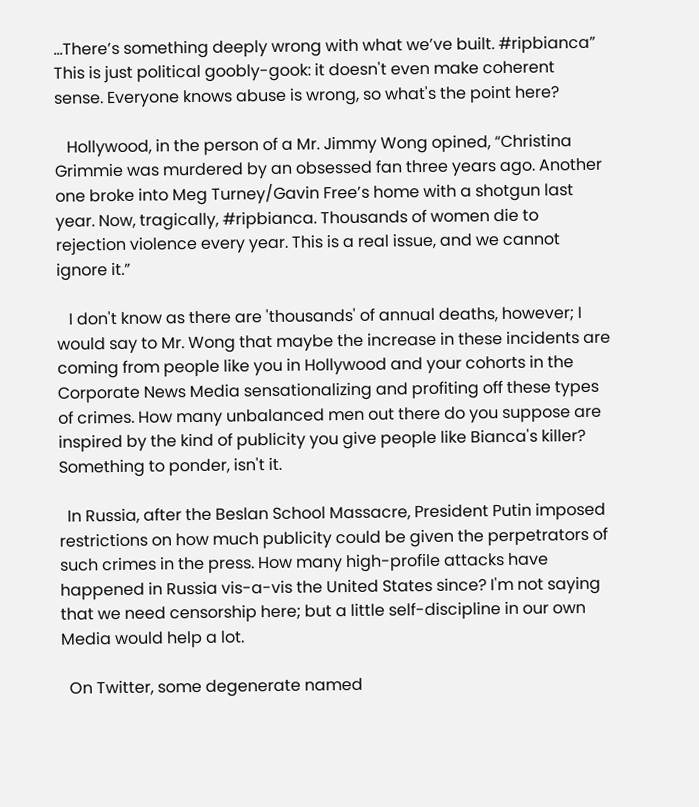…There’s something deeply wrong with what we’ve built. #ripbianca” This is just political goobly-gook: it doesn't even make coherent sense. Everyone knows abuse is wrong, so what's the point here?

   Hollywood, in the person of a Mr. Jimmy Wong opined, “Christina Grimmie was murdered by an obsessed fan three years ago. Another one broke into Meg Turney/Gavin Free’s home with a shotgun last year. Now, tragically, #ripbianca. Thousands of women die to rejection violence every year. This is a real issue, and we cannot ignore it.”

   I don't know as there are 'thousands' of annual deaths, however; I would say to Mr. Wong that maybe the increase in these incidents are coming from people like you in Hollywood and your cohorts in the Corporate News Media sensationalizing and profiting off these types of crimes. How many unbalanced men out there do you suppose are inspired by the kind of publicity you give people like Bianca's killer? Something to ponder, isn't it.

  In Russia, after the Beslan School Massacre, President Putin imposed restrictions on how much publicity could be given the perpetrators of such crimes in the press. How many high-profile attacks have happened in Russia vis-a-vis the United States since? I'm not saying that we need censorship here; but a little self-discipline in our own Media would help a lot.

  On Twitter, some degenerate named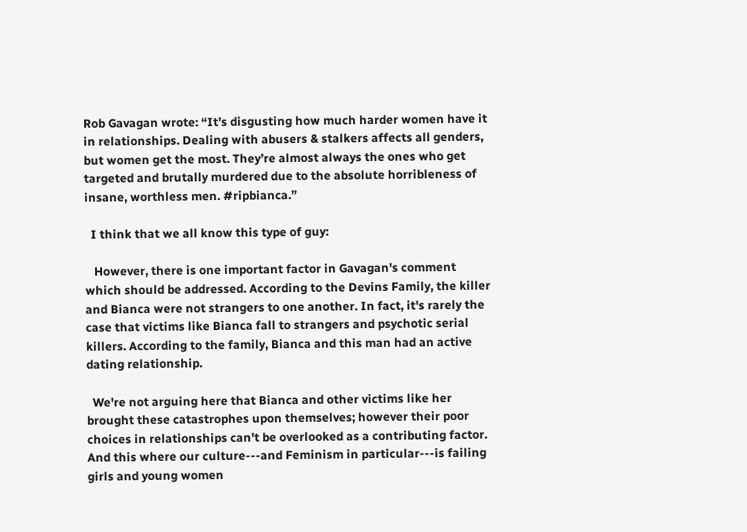Rob Gavagan wrote: “It’s disgusting how much harder women have it in relationships. Dealing with abusers & stalkers affects all genders, but women get the most. They’re almost always the ones who get targeted and brutally murdered due to the absolute horribleness of insane, worthless men. #ripbianca.”

  I think that we all know this type of guy:

   However, there is one important factor in Gavagan's comment which should be addressed. According to the Devins Family, the killer and Bianca were not strangers to one another. In fact, it's rarely the case that victims like Bianca fall to strangers and psychotic serial killers. According to the family, Bianca and this man had an active dating relationship.

  We're not arguing here that Bianca and other victims like her brought these catastrophes upon themselves; however their poor choices in relationships can't be overlooked as a contributing factor. And this where our culture---and Feminism in particular---is failing girls and young women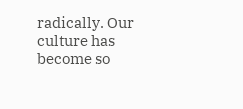radically. Our culture has become so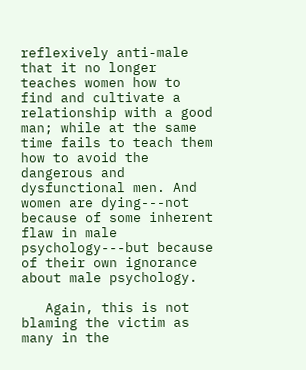reflexively anti-male that it no longer teaches women how to find and cultivate a relationship with a good man; while at the same time fails to teach them how to avoid the dangerous and dysfunctional men. And women are dying---not because of some inherent flaw in male psychology---but because of their own ignorance about male psychology.

   Again, this is not blaming the victim as many in the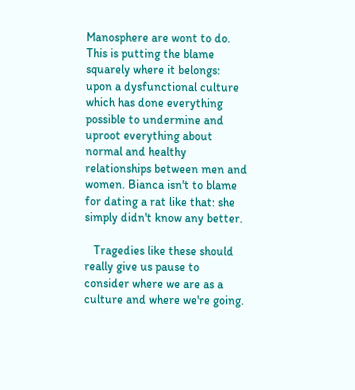Manosphere are wont to do. This is putting the blame squarely where it belongs: upon a dysfunctional culture which has done everything possible to undermine and uproot everything about normal and healthy relationships between men and women. Bianca isn't to blame for dating a rat like that: she simply didn't know any better.

   Tragedies like these should really give us pause to consider where we are as a culture and where we're going.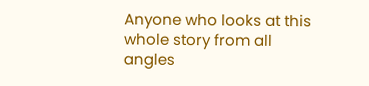Anyone who looks at this whole story from all angles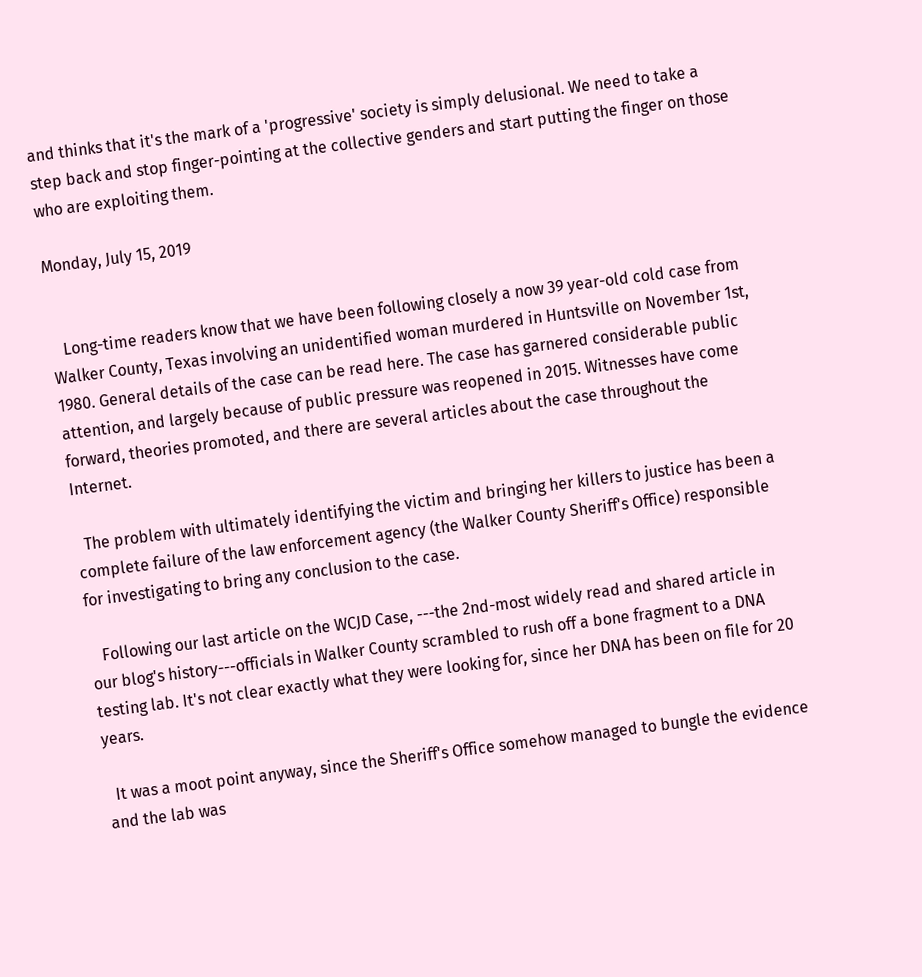and thinks that it's the mark of a 'progressive' society is simply delusional. We need to take a step back and stop finger-pointing at the collective genders and start putting the finger on those who are exploiting them.

Monday, July 15, 2019


   Long-time readers know that we have been following closely a now 39 year-old cold case from Walker County, Texas involving an unidentified woman murdered in Huntsville on November 1st, 1980. General details of the case can be read here. The case has garnered considerable public attention, and largely because of public pressure was reopened in 2015. Witnesses have come forward, theories promoted, and there are several articles about the case throughout the Internet.

  The problem with ultimately identifying the victim and bringing her killers to justice has been a complete failure of the law enforcement agency (the Walker County Sheriff's Office) responsible for investigating to bring any conclusion to the case.

   Following our last article on the WCJD Case, ---the 2nd-most widely read and shared article in our blog's history---officials in Walker County scrambled to rush off a bone fragment to a DNA testing lab. It's not clear exactly what they were looking for, since her DNA has been on file for 20 years.

  It was a moot point anyway, since the Sheriff's Office somehow managed to bungle the evidence and the lab was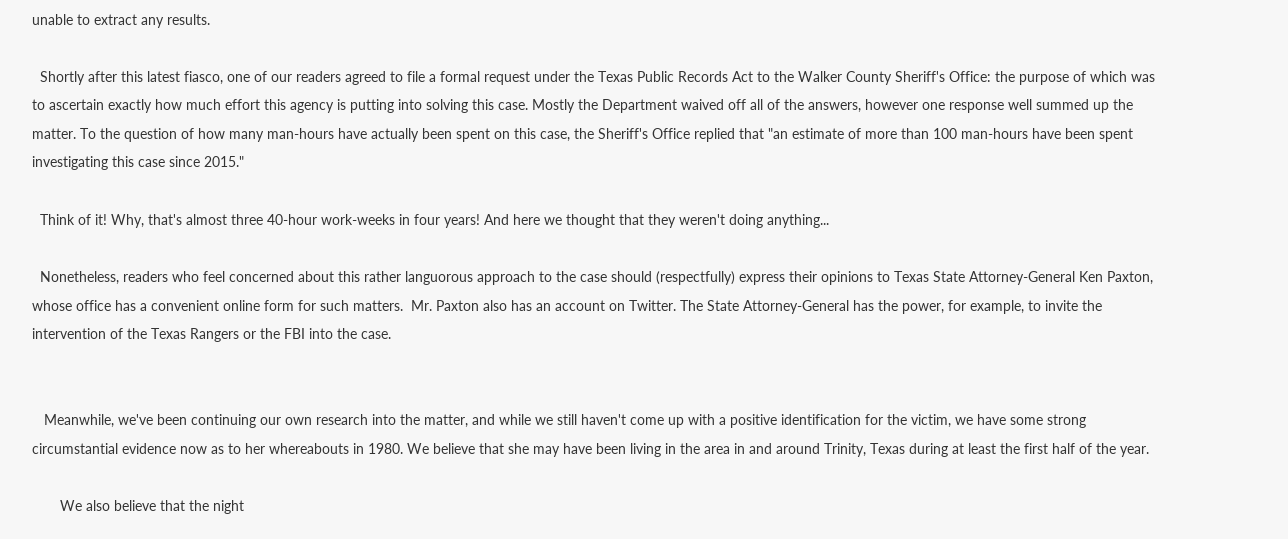unable to extract any results.

  Shortly after this latest fiasco, one of our readers agreed to file a formal request under the Texas Public Records Act to the Walker County Sheriff's Office: the purpose of which was to ascertain exactly how much effort this agency is putting into solving this case. Mostly the Department waived off all of the answers, however one response well summed up the matter. To the question of how many man-hours have actually been spent on this case, the Sheriff's Office replied that "an estimate of more than 100 man-hours have been spent investigating this case since 2015."

  Think of it! Why, that's almost three 40-hour work-weeks in four years! And here we thought that they weren't doing anything...

  Nonetheless, readers who feel concerned about this rather languorous approach to the case should (respectfully) express their opinions to Texas State Attorney-General Ken Paxton, whose office has a convenient online form for such matters.  Mr. Paxton also has an account on Twitter. The State Attorney-General has the power, for example, to invite the intervention of the Texas Rangers or the FBI into the case.


   Meanwhile, we've been continuing our own research into the matter, and while we still haven't come up with a positive identification for the victim, we have some strong circumstantial evidence now as to her whereabouts in 1980. We believe that she may have been living in the area in and around Trinity, Texas during at least the first half of the year.

       We also believe that the night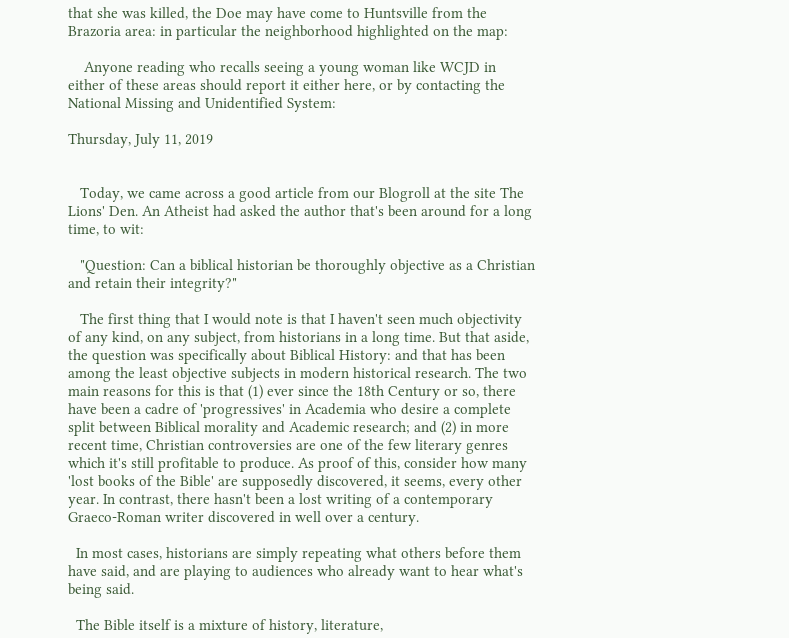that she was killed, the Doe may have come to Huntsville from the Brazoria area: in particular the neighborhood highlighted on the map:

    Anyone reading who recalls seeing a young woman like WCJD in either of these areas should report it either here, or by contacting the National Missing and Unidentified System:

Thursday, July 11, 2019


   Today, we came across a good article from our Blogroll at the site The Lions' Den. An Atheist had asked the author that's been around for a long time, to wit:

   "Question: Can a biblical historian be thoroughly objective as a Christian and retain their integrity?"

   The first thing that I would note is that I haven't seen much objectivity of any kind, on any subject, from historians in a long time. But that aside, the question was specifically about Biblical History: and that has been among the least objective subjects in modern historical research. The two main reasons for this is that (1) ever since the 18th Century or so, there have been a cadre of 'progressives' in Academia who desire a complete split between Biblical morality and Academic research; and (2) in more recent time, Christian controversies are one of the few literary genres which it's still profitable to produce. As proof of this, consider how many 'lost books of the Bible' are supposedly discovered, it seems, every other year. In contrast, there hasn't been a lost writing of a contemporary Graeco-Roman writer discovered in well over a century.

  In most cases, historians are simply repeating what others before them have said, and are playing to audiences who already want to hear what's being said.

  The Bible itself is a mixture of history, literature,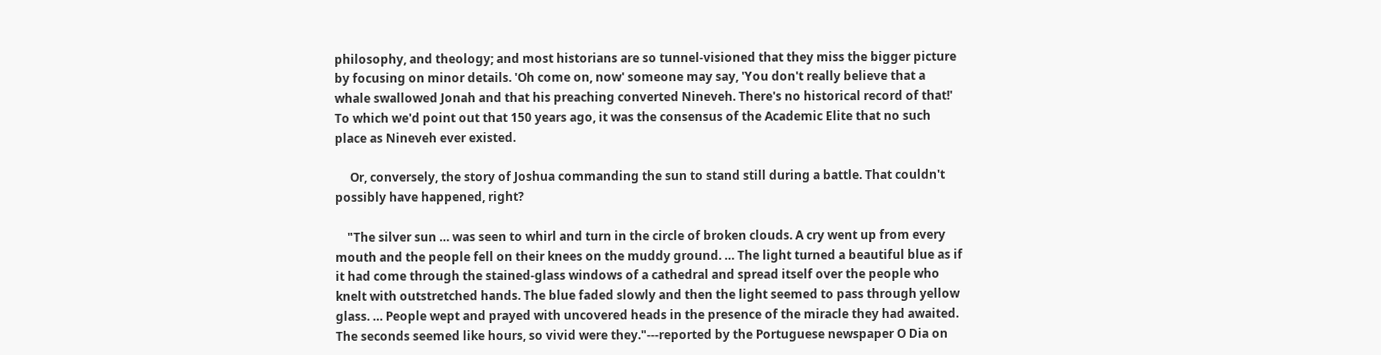philosophy, and theology; and most historians are so tunnel-visioned that they miss the bigger picture by focusing on minor details. 'Oh come on, now' someone may say, 'You don't really believe that a whale swallowed Jonah and that his preaching converted Nineveh. There's no historical record of that!' To which we'd point out that 150 years ago, it was the consensus of the Academic Elite that no such place as Nineveh ever existed.

     Or, conversely, the story of Joshua commanding the sun to stand still during a battle. That couldn't possibly have happened, right?

    "The silver sun … was seen to whirl and turn in the circle of broken clouds. A cry went up from every mouth and the people fell on their knees on the muddy ground. … The light turned a beautiful blue as if it had come through the stained-glass windows of a cathedral and spread itself over the people who knelt with outstretched hands. The blue faded slowly and then the light seemed to pass through yellow glass. … People wept and prayed with uncovered heads in the presence of the miracle they had awaited. The seconds seemed like hours, so vivid were they."---reported by the Portuguese newspaper O Dia on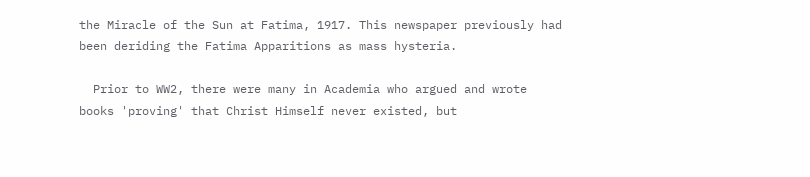the Miracle of the Sun at Fatima, 1917. This newspaper previously had been deriding the Fatima Apparitions as mass hysteria.

  Prior to WW2, there were many in Academia who argued and wrote books 'proving' that Christ Himself never existed, but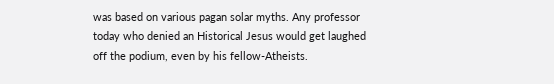was based on various pagan solar myths. Any professor  today who denied an Historical Jesus would get laughed off the podium, even by his fellow-Atheists.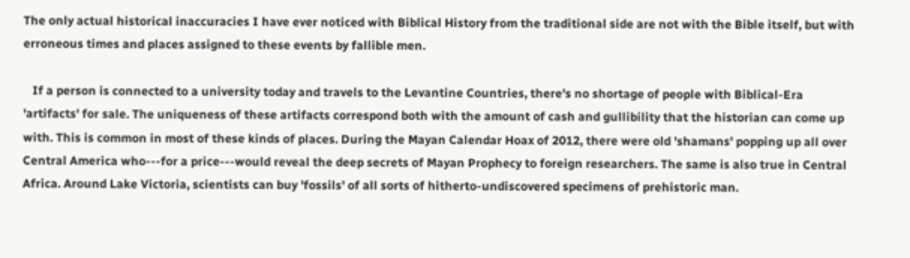The only actual historical inaccuracies I have ever noticed with Biblical History from the traditional side are not with the Bible itself, but with erroneous times and places assigned to these events by fallible men.

   If a person is connected to a university today and travels to the Levantine Countries, there's no shortage of people with Biblical-Era 'artifacts' for sale. The uniqueness of these artifacts correspond both with the amount of cash and gullibility that the historian can come up with. This is common in most of these kinds of places. During the Mayan Calendar Hoax of 2012, there were old 'shamans' popping up all over Central America who---for a price---would reveal the deep secrets of Mayan Prophecy to foreign researchers. The same is also true in Central Africa. Around Lake Victoria, scientists can buy 'fossils' of all sorts of hitherto-undiscovered specimens of prehistoric man.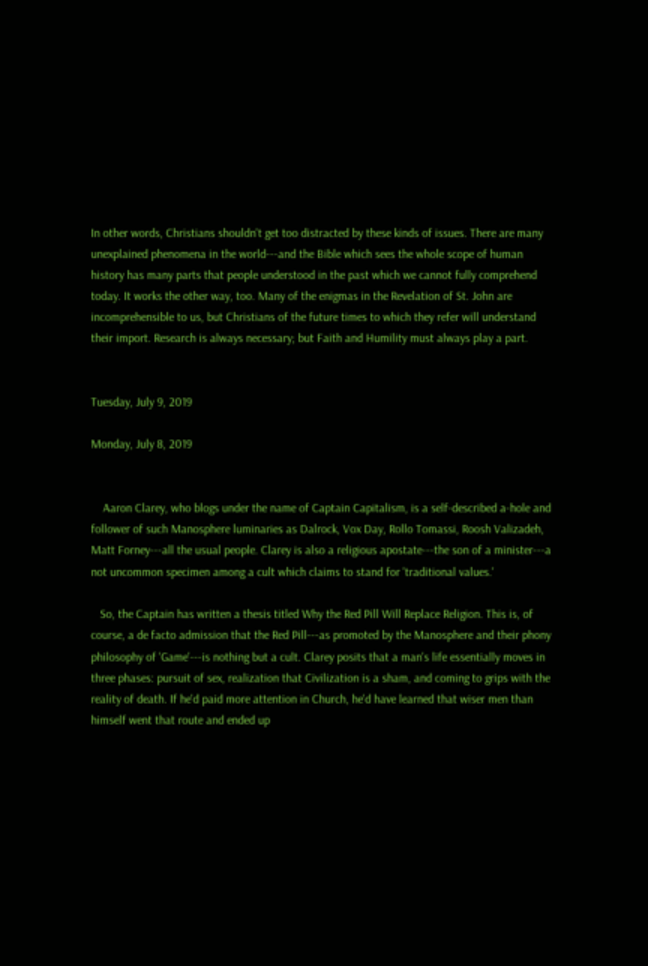In other words, Christians shouldn't get too distracted by these kinds of issues. There are many unexplained phenomena in the world---and the Bible which sees the whole scope of human history has many parts that people understood in the past which we cannot fully comprehend today. It works the other way, too. Many of the enigmas in the Revelation of St. John are incomprehensible to us, but Christians of the future times to which they refer will understand their import. Research is always necessary; but Faith and Humility must always play a part.


Tuesday, July 9, 2019

Monday, July 8, 2019


    Aaron Clarey, who blogs under the name of Captain Capitalism, is a self-described a-hole and follower of such Manosphere luminaries as Dalrock, Vox Day, Rollo Tomassi, Roosh Valizadeh, Matt Forney---all the usual people. Clarey is also a religious apostate---the son of a minister---a not uncommon specimen among a cult which claims to stand for 'traditional values.'

   So, the Captain has written a thesis titled Why the Red Pill Will Replace Religion. This is, of course, a de facto admission that the Red Pill---as promoted by the Manosphere and their phony philosophy of 'Game'---is nothing but a cult. Clarey posits that a man's life essentially moves in three phases: pursuit of sex, realization that Civilization is a sham, and coming to grips with the reality of death. If he'd paid more attention in Church, he'd have learned that wiser men than himself went that route and ended up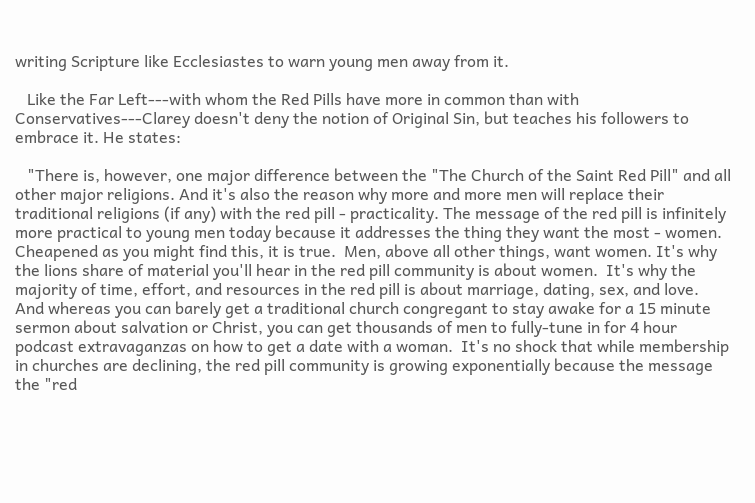writing Scripture like Ecclesiastes to warn young men away from it.

   Like the Far Left---with whom the Red Pills have more in common than with Conservatives---Clarey doesn't deny the notion of Original Sin, but teaches his followers to embrace it. He states:

   "There is, however, one major difference between the "The Church of the Saint Red Pill" and all other major religions. And it's also the reason why more and more men will replace their traditional religions (if any) with the red pill - practicality. The message of the red pill is infinitely more practical to young men today because it addresses the thing they want the most - women.  Cheapened as you might find this, it is true.  Men, above all other things, want women. It's why the lions share of material you'll hear in the red pill community is about women.  It's why the majority of time, effort, and resources in the red pill is about marriage, dating, sex, and love.  And whereas you can barely get a traditional church congregant to stay awake for a 15 minute sermon about salvation or Christ, you can get thousands of men to fully-tune in for 4 hour podcast extravaganzas on how to get a date with a woman.  It's no shock that while membership in churches are declining, the red pill community is growing exponentially because the message the "red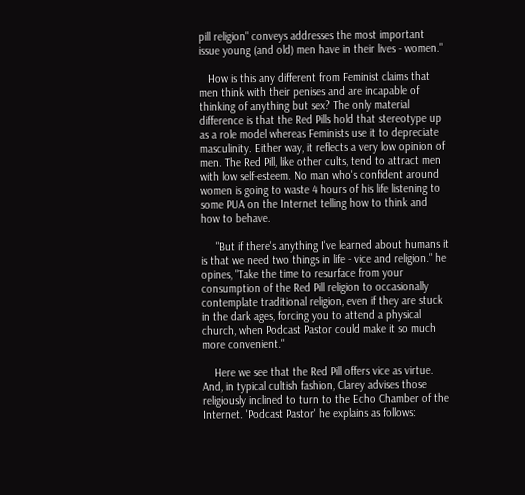pill religion" conveys addresses the most important issue young (and old) men have in their lives - women."

   How is this any different from Feminist claims that men think with their penises and are incapable of thinking of anything but sex? The only material difference is that the Red Pills hold that stereotype up as a role model whereas Feminists use it to depreciate masculinity. Either way, it reflects a very low opinion of men. The Red Pill, like other cults, tend to attract men with low self-esteem. No man who's confident around women is going to waste 4 hours of his life listening to some PUA on the Internet telling how to think and how to behave.

     "But if there's anything I've learned about humans it is that we need two things in life - vice and religion." he opines, "Take the time to resurface from your consumption of the Red Pill religion to occasionally contemplate traditional religion, even if they are stuck in the dark ages, forcing you to attend a physical church, when Podcast Pastor could make it so much more convenient."

    Here we see that the Red Pill offers vice as virtue. And, in typical cultish fashion, Clarey advises those religiously inclined to turn to the Echo Chamber of the Internet. 'Podcast Pastor' he explains as follows: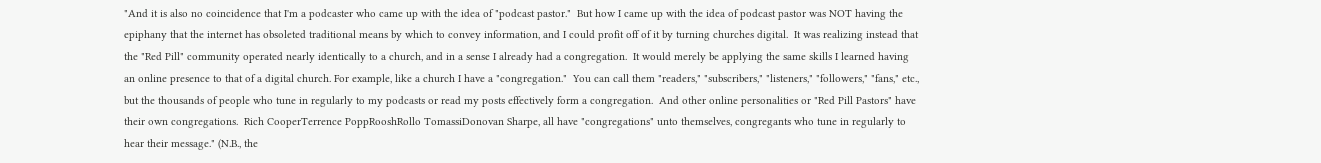"And it is also no coincidence that I'm a podcaster who came up with the idea of "podcast pastor."  But how I came up with the idea of podcast pastor was NOT having the epiphany that the internet has obsoleted traditional means by which to convey information, and I could profit off of it by turning churches digital.  It was realizing instead that the "Red Pill" community operated nearly identically to a church, and in a sense I already had a congregation.  It would merely be applying the same skills I learned having an online presence to that of a digital church. For example, like a church I have a "congregation."  You can call them "readers," "subscribers," "listeners," "followers," "fans," etc., but the thousands of people who tune in regularly to my podcasts or read my posts effectively form a congregation.  And other online personalities or "Red Pill Pastors" have their own congregations.  Rich CooperTerrence PoppRooshRollo TomassiDonovan Sharpe, all have "congregations" unto themselves, congregants who tune in regularly to hear their message." (N.B., the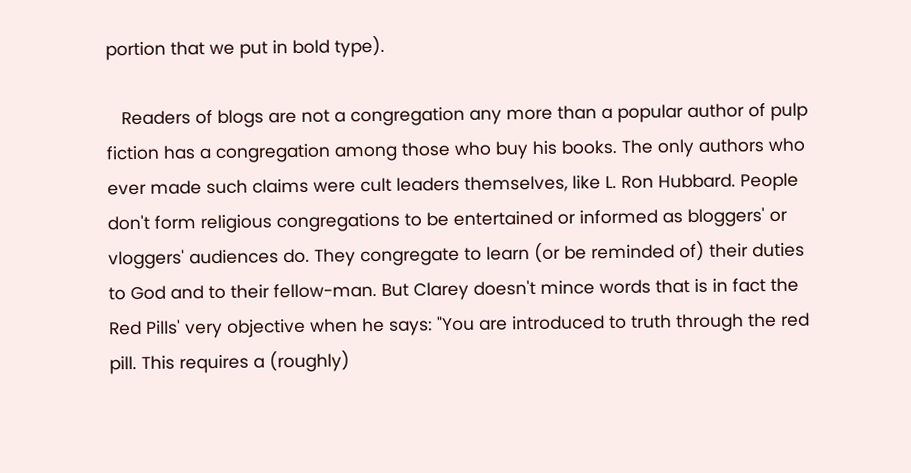portion that we put in bold type).

   Readers of blogs are not a congregation any more than a popular author of pulp fiction has a congregation among those who buy his books. The only authors who ever made such claims were cult leaders themselves, like L. Ron Hubbard. People don't form religious congregations to be entertained or informed as bloggers' or vloggers' audiences do. They congregate to learn (or be reminded of) their duties to God and to their fellow-man. But Clarey doesn't mince words that is in fact the Red Pills' very objective when he says: "You are introduced to truth through the red pill. This requires a (roughly)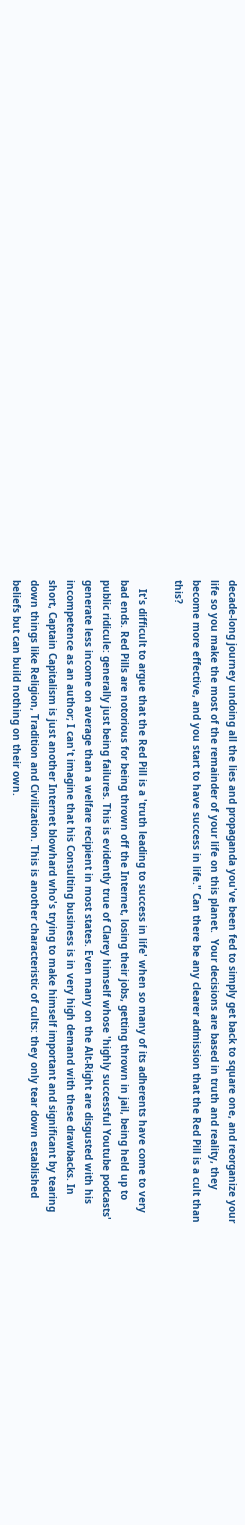decade-long journey undoing all the lies and propaganda you've been fed to simply get back to square one, and reorganize your life so you make the most of the remainder of your life on this planet.  Your decisions are based in truth and reality, they become more effective, and you start to have success in life." Can there be any clearer admission that the Red Pill is a cult than this?

   It's difficult to argue that the Red Pill is a 'truth leading to success in life' when so many of its adherents have come to very bad ends. Red Pills are notorious for being thrown off the Internet, losing their jobs, getting thrown in jail, being held up to public ridicule: generally just being failures. This is evidently true of Clarey himself whose 'highly successful Youtube podcasts' generate less income on average than a welfare recipient in most states. Even many on the Alt-Right are disgusted with his incompetence as an author; I can't imagine that his Consulting business is in very high demand with these drawbacks. In short, Captain Capitalism is just another Internet blowhard who's trying to make himself important and significant by tearing down things like Religion, Tradition and Civilization. This is another characteristic of cults: they only tear down established beliefs but can build nothing on their own.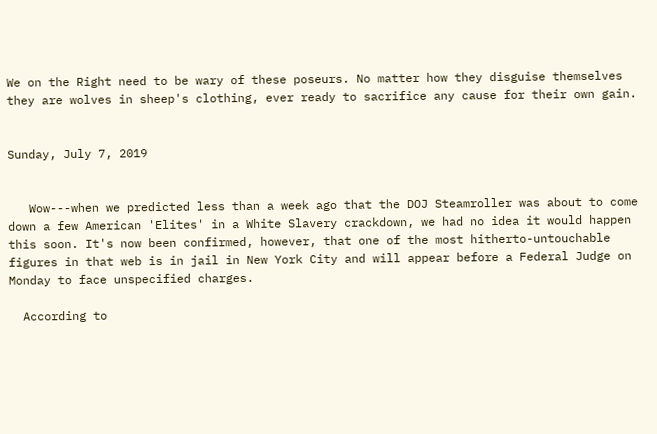We on the Right need to be wary of these poseurs. No matter how they disguise themselves they are wolves in sheep's clothing, ever ready to sacrifice any cause for their own gain.


Sunday, July 7, 2019


   Wow---when we predicted less than a week ago that the DOJ Steamroller was about to come down a few American 'Elites' in a White Slavery crackdown, we had no idea it would happen this soon. It's now been confirmed, however, that one of the most hitherto-untouchable figures in that web is in jail in New York City and will appear before a Federal Judge on Monday to face unspecified charges.

  According to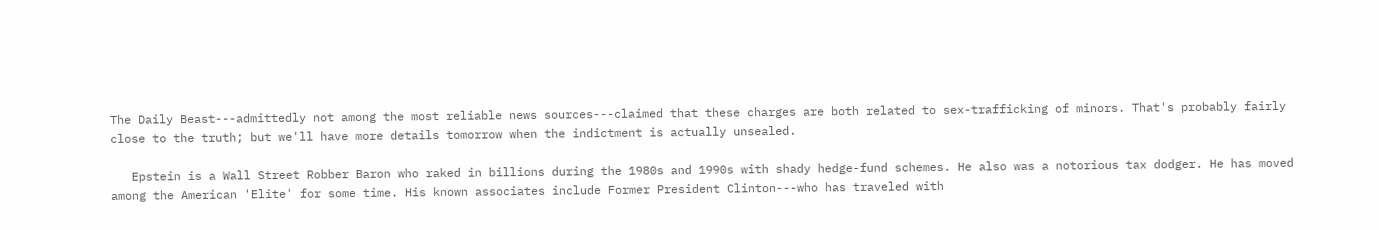The Daily Beast---admittedly not among the most reliable news sources---claimed that these charges are both related to sex-trafficking of minors. That's probably fairly close to the truth; but we'll have more details tomorrow when the indictment is actually unsealed.

   Epstein is a Wall Street Robber Baron who raked in billions during the 1980s and 1990s with shady hedge-fund schemes. He also was a notorious tax dodger. He has moved among the American 'Elite' for some time. His known associates include Former President Clinton---who has traveled with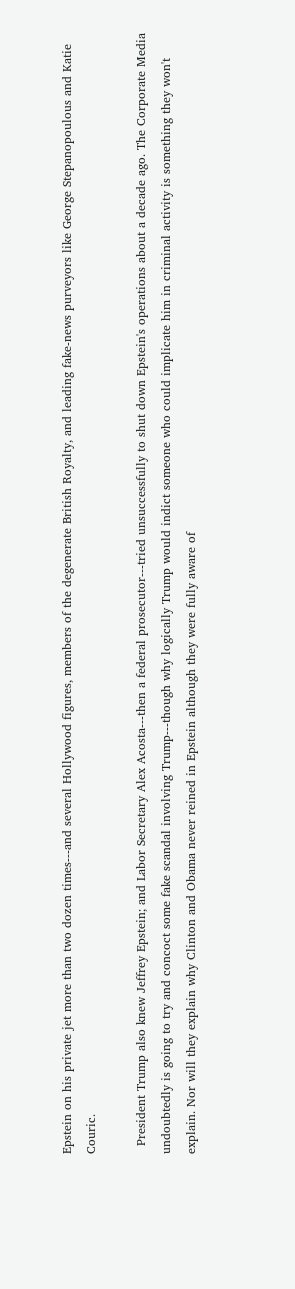Epstein on his private jet more than two dozen times---and several Hollywood figures, members of the degenerate British Royalty, and leading fake-news purveyors like George Stepanopoulous and Katie Couric.

  President Trump also knew Jeffrey Epstein; and Labor Secretary Alex Acosta---then a federal prosecutor---tried unsuccessfully to shut down Epstein's operations about a decade ago. The Corporate Media undoubtedly is going to try and concoct some fake scandal involving Trump---though why logically Trump would indict someone who could implicate him in criminal activity is something they won't explain. Nor will they explain why Clinton and Obama never reined in Epstein although they were fully aware of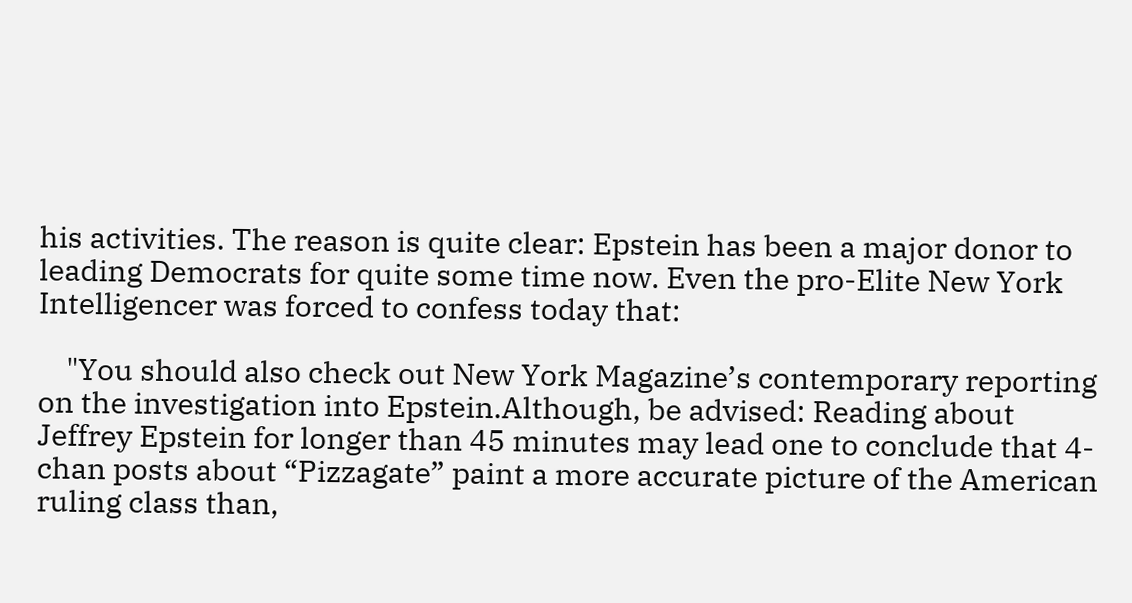his activities. The reason is quite clear: Epstein has been a major donor to leading Democrats for quite some time now. Even the pro-Elite New York Intelligencer was forced to confess today that:

    "You should also check out New York Magazine’s contemporary reporting on the investigation into Epstein.Although, be advised: Reading about Jeffrey Epstein for longer than 45 minutes may lead one to conclude that 4-chan posts about “Pizzagate” paint a more accurate picture of the American ruling class than,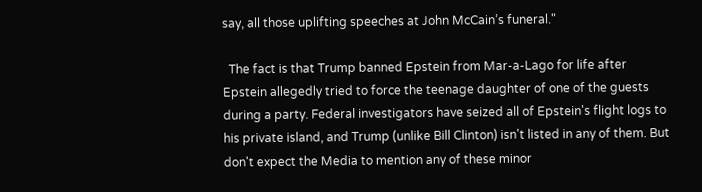say, all those uplifting speeches at John McCain’s funeral."

  The fact is that Trump banned Epstein from Mar-a-Lago for life after Epstein allegedly tried to force the teenage daughter of one of the guests during a party. Federal investigators have seized all of Epstein's flight logs to his private island, and Trump (unlike Bill Clinton) isn't listed in any of them. But don't expect the Media to mention any of these minor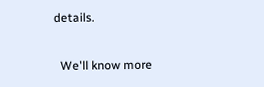details.

  We'll know more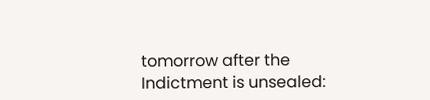tomorrow after the Indictment is unsealed: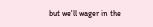but we'll wager in the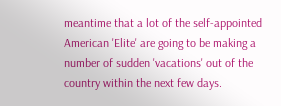meantime that a lot of the self-appointed American 'Elite' are going to be making a number of sudden 'vacations' out of the country within the next few days.